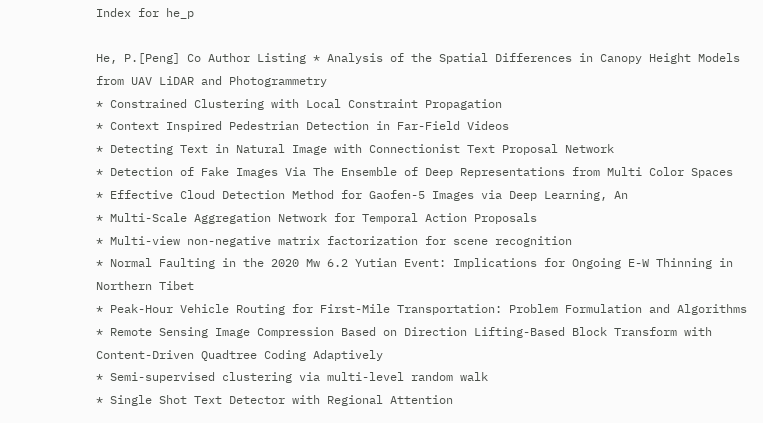Index for he_p

He, P.[Peng] Co Author Listing * Analysis of the Spatial Differences in Canopy Height Models from UAV LiDAR and Photogrammetry
* Constrained Clustering with Local Constraint Propagation
* Context Inspired Pedestrian Detection in Far-Field Videos
* Detecting Text in Natural Image with Connectionist Text Proposal Network
* Detection of Fake Images Via The Ensemble of Deep Representations from Multi Color Spaces
* Effective Cloud Detection Method for Gaofen-5 Images via Deep Learning, An
* Multi-Scale Aggregation Network for Temporal Action Proposals
* Multi-view non-negative matrix factorization for scene recognition
* Normal Faulting in the 2020 Mw 6.2 Yutian Event: Implications for Ongoing E-W Thinning in Northern Tibet
* Peak-Hour Vehicle Routing for First-Mile Transportation: Problem Formulation and Algorithms
* Remote Sensing Image Compression Based on Direction Lifting-Based Block Transform with Content-Driven Quadtree Coding Adaptively
* Semi-supervised clustering via multi-level random walk
* Single Shot Text Detector with Regional Attention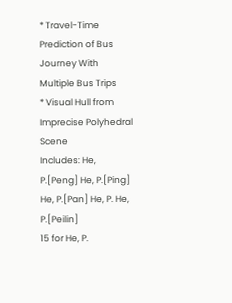* Travel-Time Prediction of Bus Journey With Multiple Bus Trips
* Visual Hull from Imprecise Polyhedral Scene
Includes: He, P.[Peng] He, P.[Ping] He, P.[Pan] He, P. He, P.[Peilin]
15 for He, P.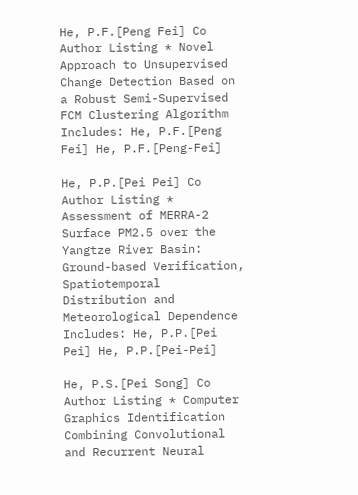He, P.F.[Peng Fei] Co Author Listing * Novel Approach to Unsupervised Change Detection Based on a Robust Semi-Supervised FCM Clustering Algorithm
Includes: He, P.F.[Peng Fei] He, P.F.[Peng-Fei]

He, P.P.[Pei Pei] Co Author Listing * Assessment of MERRA-2 Surface PM2.5 over the Yangtze River Basin: Ground-based Verification, Spatiotemporal Distribution and Meteorological Dependence
Includes: He, P.P.[Pei Pei] He, P.P.[Pei-Pei]

He, P.S.[Pei Song] Co Author Listing * Computer Graphics Identification Combining Convolutional and Recurrent Neural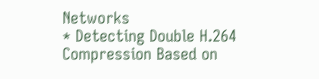Networks
* Detecting Double H.264 Compression Based on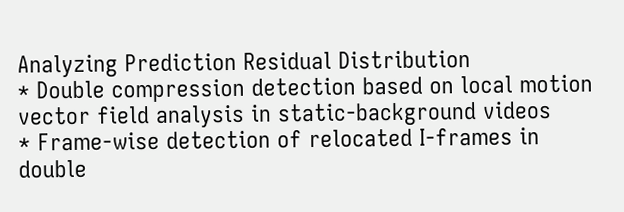Analyzing Prediction Residual Distribution
* Double compression detection based on local motion vector field analysis in static-background videos
* Frame-wise detection of relocated I-frames in double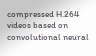compressed H.264 videos based on convolutional neural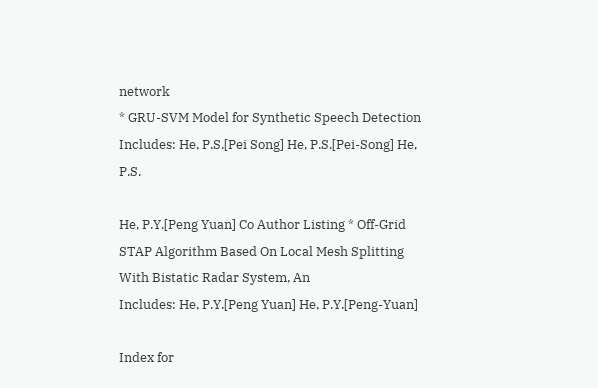network
* GRU-SVM Model for Synthetic Speech Detection
Includes: He, P.S.[Pei Song] He, P.S.[Pei-Song] He, P.S.

He, P.Y.[Peng Yuan] Co Author Listing * Off-Grid STAP Algorithm Based On Local Mesh Splitting With Bistatic Radar System, An
Includes: He, P.Y.[Peng Yuan] He, P.Y.[Peng-Yuan]

Index for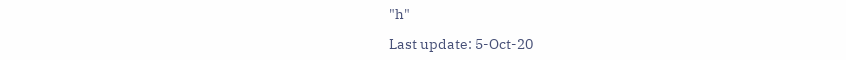"h"

Last update: 5-Oct-20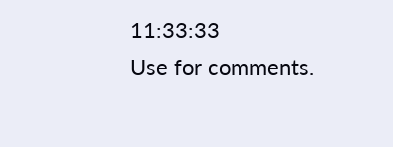11:33:33
Use for comments.